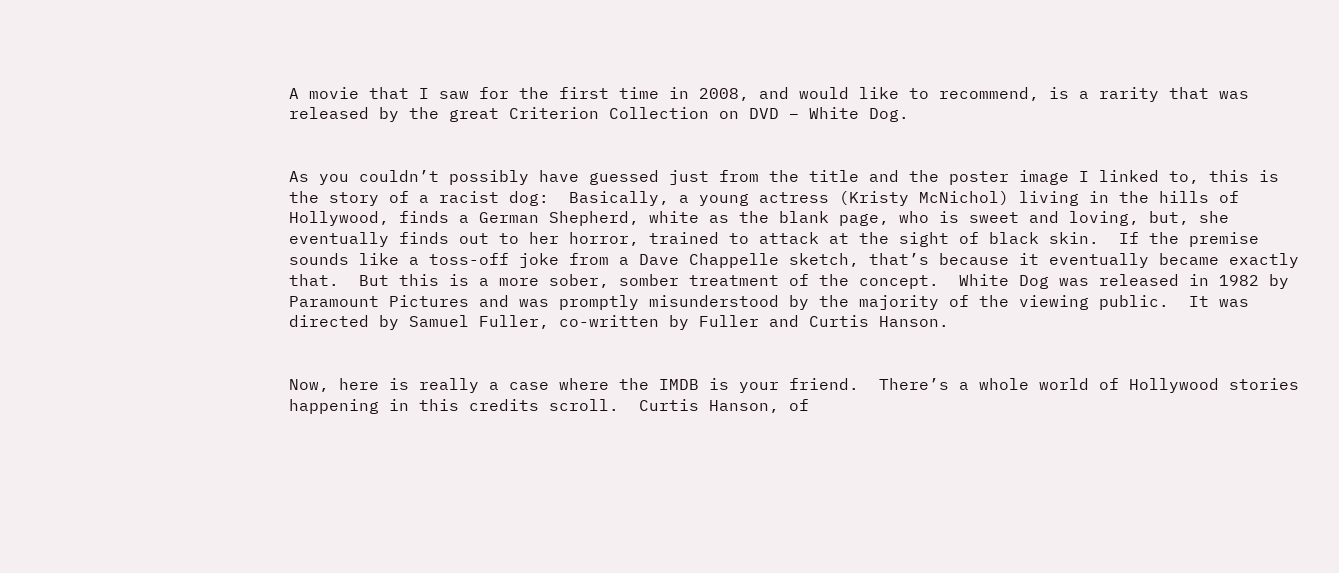A movie that I saw for the first time in 2008, and would like to recommend, is a rarity that was released by the great Criterion Collection on DVD – White Dog.


As you couldn’t possibly have guessed just from the title and the poster image I linked to, this is the story of a racist dog:  Basically, a young actress (Kristy McNichol) living in the hills of Hollywood, finds a German Shepherd, white as the blank page, who is sweet and loving, but, she eventually finds out to her horror, trained to attack at the sight of black skin.  If the premise sounds like a toss-off joke from a Dave Chappelle sketch, that’s because it eventually became exactly that.  But this is a more sober, somber treatment of the concept.  White Dog was released in 1982 by Paramount Pictures and was promptly misunderstood by the majority of the viewing public.  It was directed by Samuel Fuller, co-written by Fuller and Curtis Hanson.


Now, here is really a case where the IMDB is your friend.  There’s a whole world of Hollywood stories happening in this credits scroll.  Curtis Hanson, of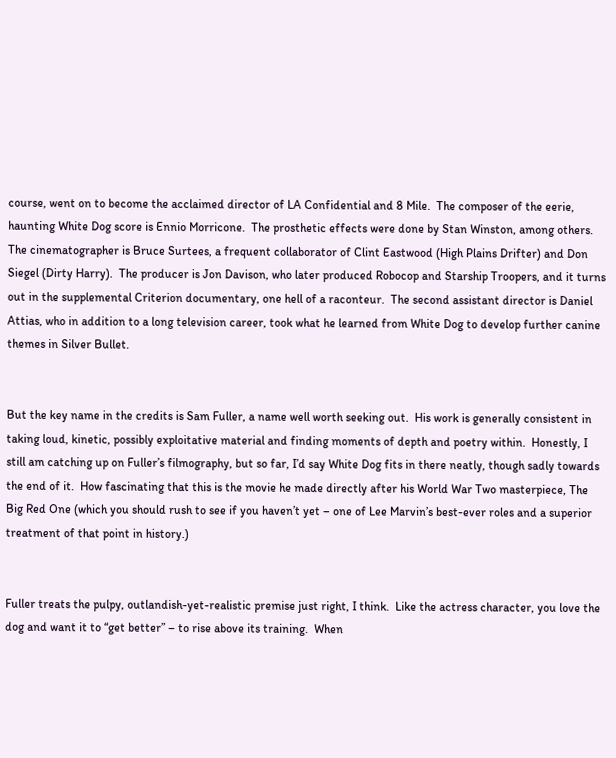course, went on to become the acclaimed director of LA Confidential and 8 Mile.  The composer of the eerie, haunting White Dog score is Ennio Morricone.  The prosthetic effects were done by Stan Winston, among others.  The cinematographer is Bruce Surtees, a frequent collaborator of Clint Eastwood (High Plains Drifter) and Don Siegel (Dirty Harry).  The producer is Jon Davison, who later produced Robocop and Starship Troopers, and it turns out in the supplemental Criterion documentary, one hell of a raconteur.  The second assistant director is Daniel Attias, who in addition to a long television career, took what he learned from White Dog to develop further canine themes in Silver Bullet.


But the key name in the credits is Sam Fuller, a name well worth seeking out.  His work is generally consistent in taking loud, kinetic, possibly exploitative material and finding moments of depth and poetry within.  Honestly, I still am catching up on Fuller’s filmography, but so far, I’d say White Dog fits in there neatly, though sadly towards the end of it.  How fascinating that this is the movie he made directly after his World War Two masterpiece, The Big Red One (which you should rush to see if you haven’t yet – one of Lee Marvin’s best-ever roles and a superior treatment of that point in history.)


Fuller treats the pulpy, outlandish-yet-realistic premise just right, I think.  Like the actress character, you love the dog and want it to “get better” – to rise above its training.  When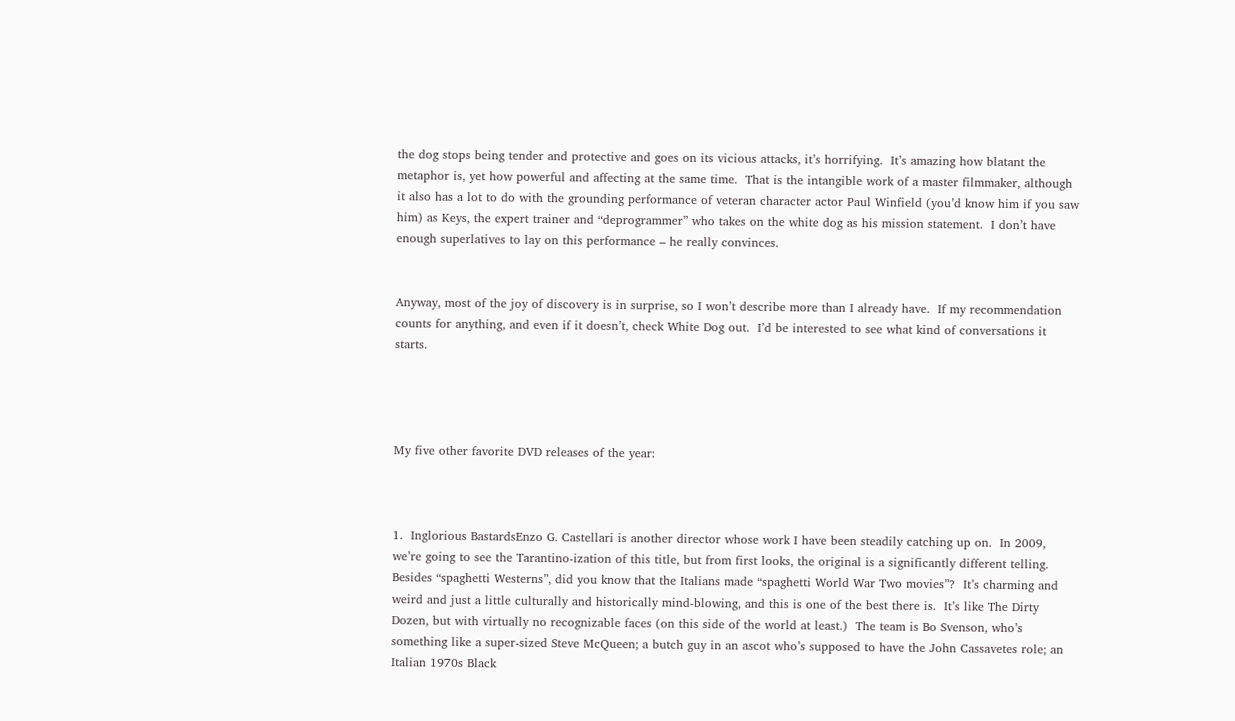the dog stops being tender and protective and goes on its vicious attacks, it’s horrifying.  It’s amazing how blatant the metaphor is, yet how powerful and affecting at the same time.  That is the intangible work of a master filmmaker, although it also has a lot to do with the grounding performance of veteran character actor Paul Winfield (you’d know him if you saw him) as Keys, the expert trainer and “deprogrammer” who takes on the white dog as his mission statement.  I don’t have enough superlatives to lay on this performance – he really convinces.


Anyway, most of the joy of discovery is in surprise, so I won’t describe more than I already have.  If my recommendation counts for anything, and even if it doesn’t, check White Dog out.  I’d be interested to see what kind of conversations it starts.




My five other favorite DVD releases of the year:



1.  Inglorious BastardsEnzo G. Castellari is another director whose work I have been steadily catching up on.  In 2009, we’re going to see the Tarantino-ization of this title, but from first looks, the original is a significantly different telling.  Besides “spaghetti Westerns”, did you know that the Italians made “spaghetti World War Two movies”?  It’s charming and weird and just a little culturally and historically mind-blowing, and this is one of the best there is.  It’s like The Dirty Dozen, but with virtually no recognizable faces (on this side of the world at least.)  The team is Bo Svenson, who’s something like a super-sized Steve McQueen; a butch guy in an ascot who’s supposed to have the John Cassavetes role; an Italian 1970s Black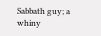Sabbath guy; a whiny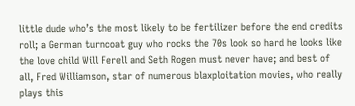little dude who’s the most likely to be fertilizer before the end credits roll; a German turncoat guy who rocks the 70s look so hard he looks like the love child Will Ferell and Seth Rogen must never have; and best of all, Fred Williamson, star of numerous blaxploitation movies, who really plays this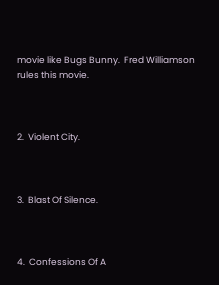movie like Bugs Bunny.  Fred Williamson rules this movie.



2.  Violent City.



3.  Blast Of Silence.



4.  Confessions Of A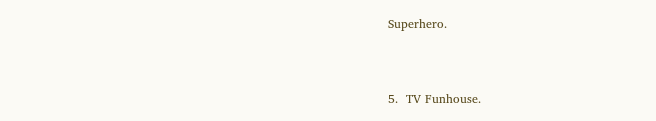Superhero.



5.  TV Funhouse.